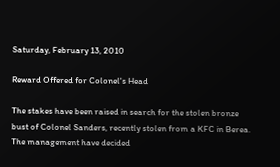Saturday, February 13, 2010

Reward Offered for Colonel's Head

The stakes have been raised in search for the stolen bronze bust of Colonel Sanders, recently stolen from a KFC in Berea. The management have decided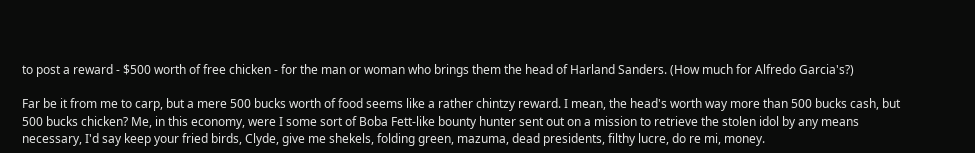to post a reward - $500 worth of free chicken - for the man or woman who brings them the head of Harland Sanders. (How much for Alfredo Garcia's?)

Far be it from me to carp, but a mere 500 bucks worth of food seems like a rather chintzy reward. I mean, the head's worth way more than 500 bucks cash, but 500 bucks chicken? Me, in this economy, were I some sort of Boba Fett-like bounty hunter sent out on a mission to retrieve the stolen idol by any means necessary, I'd say keep your fried birds, Clyde, give me shekels, folding green, mazuma, dead presidents, filthy lucre, do re mi, money.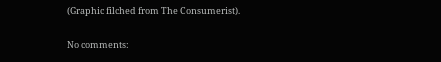(Graphic filched from The Consumerist).

No comments: